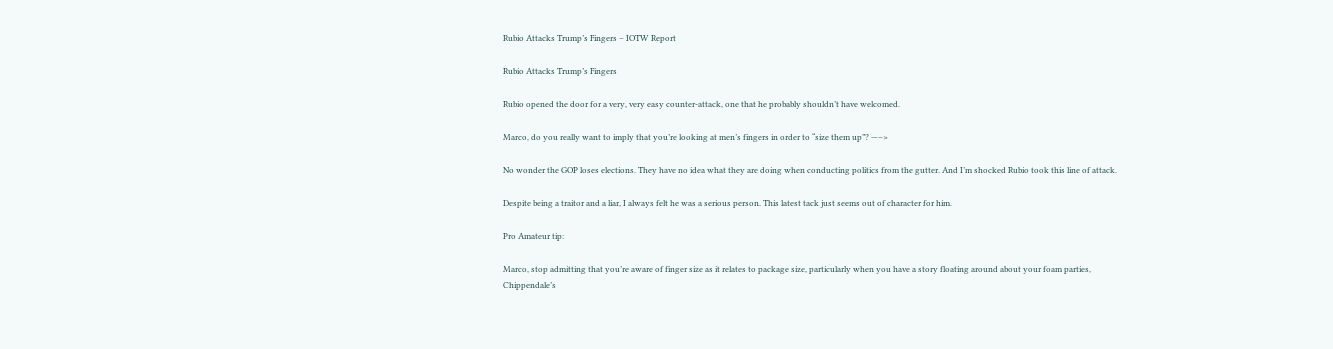Rubio Attacks Trump’s Fingers – IOTW Report

Rubio Attacks Trump’s Fingers

Rubio opened the door for a very, very easy counter-attack, one that he probably shouldn’t have welcomed.

Marco, do you really want to imply that you’re looking at men’s fingers in order to “size them up”? —–>

No wonder the GOP loses elections. They have no idea what they are doing when conducting politics from the gutter. And I’m shocked Rubio took this line of attack.

Despite being a traitor and a liar, I always felt he was a serious person. This latest tack just seems out of character for him.

Pro Amateur tip:

Marco, stop admitting that you’re aware of finger size as it relates to package size, particularly when you have a story floating around about your foam parties, Chippendale’s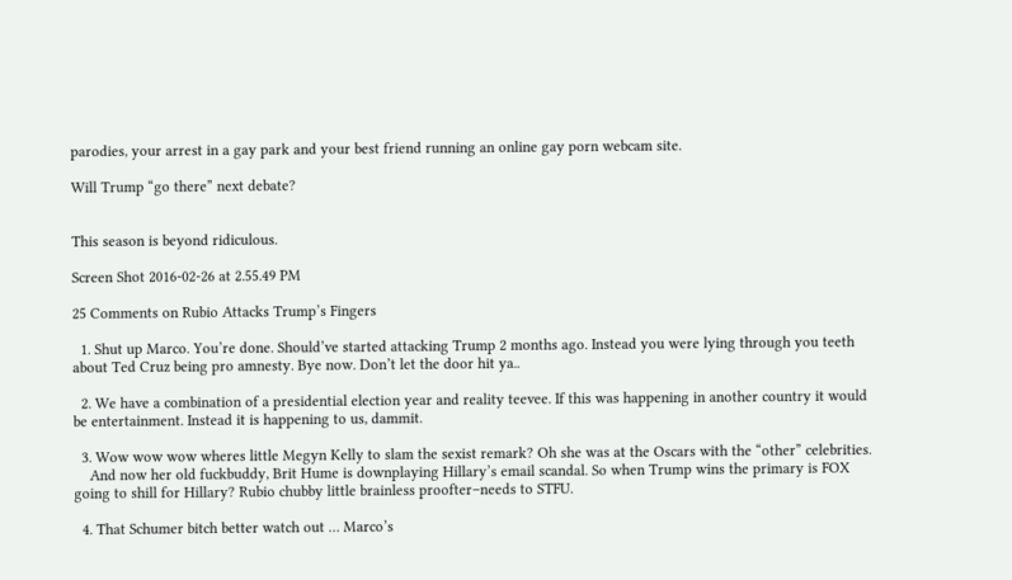parodies, your arrest in a gay park and your best friend running an online gay porn webcam site.

Will Trump “go there” next debate?


This season is beyond ridiculous.

Screen Shot 2016-02-26 at 2.55.49 PM

25 Comments on Rubio Attacks Trump’s Fingers

  1. Shut up Marco. You’re done. Should’ve started attacking Trump 2 months ago. Instead you were lying through you teeth about Ted Cruz being pro amnesty. Bye now. Don’t let the door hit ya..

  2. We have a combination of a presidential election year and reality teevee. If this was happening in another country it would be entertainment. Instead it is happening to us, dammit.

  3. Wow wow wow wheres little Megyn Kelly to slam the sexist remark? Oh she was at the Oscars with the “other” celebrities.
    And now her old fuckbuddy, Brit Hume is downplaying Hillary’s email scandal. So when Trump wins the primary is FOX going to shill for Hillary? Rubio chubby little brainless proofter–needs to STFU.

  4. That Schumer bitch better watch out … Marco’s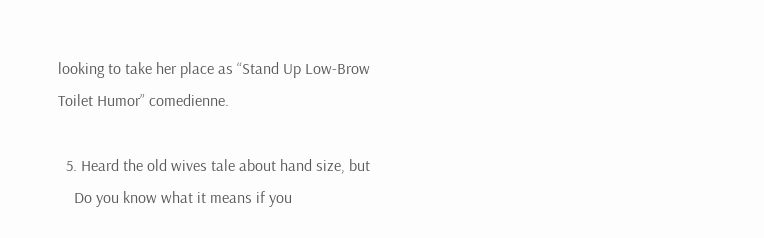looking to take her place as “Stand Up Low-Brow Toilet Humor” comedienne.

  5. Heard the old wives tale about hand size, but
    Do you know what it means if you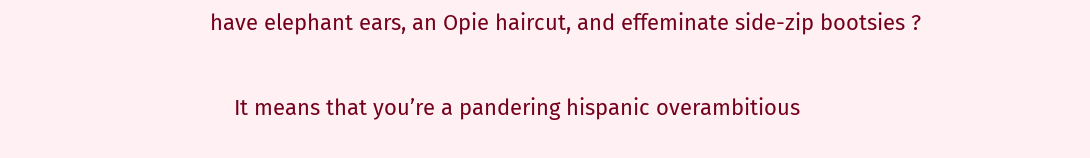have elephant ears, an Opie haircut, and effeminate side-zip bootsies ?

    It means that you’re a pandering hispanic overambitious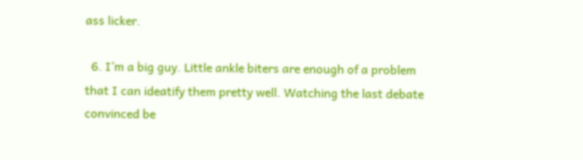ass licker.

  6. I’m a big guy. Little ankle biters are enough of a problem that I can ideatify them pretty well. Watching the last debate convinced be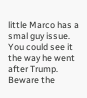little Marco has a smal guy issue. You could see it the way he went after Trump. Beware the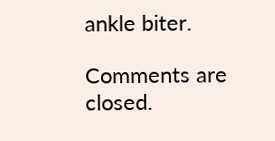ankle biter.

Comments are closed.